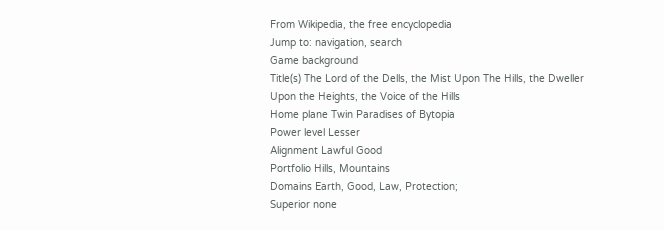From Wikipedia, the free encyclopedia
Jump to: navigation, search
Game background
Title(s) The Lord of the Dells, the Mist Upon The Hills, the Dweller Upon the Heights, the Voice of the Hills
Home plane Twin Paradises of Bytopia
Power level Lesser
Alignment Lawful Good
Portfolio Hills, Mountains
Domains Earth, Good, Law, Protection;
Superior none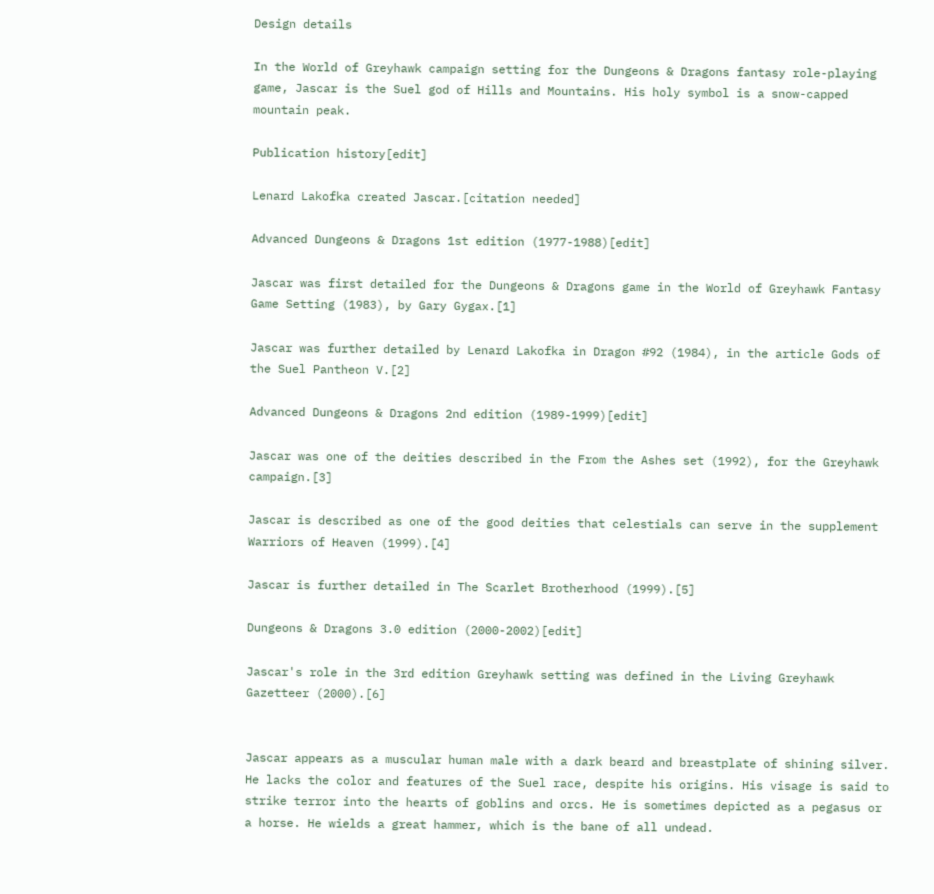Design details

In the World of Greyhawk campaign setting for the Dungeons & Dragons fantasy role-playing game, Jascar is the Suel god of Hills and Mountains. His holy symbol is a snow-capped mountain peak.

Publication history[edit]

Lenard Lakofka created Jascar.[citation needed]

Advanced Dungeons & Dragons 1st edition (1977-1988)[edit]

Jascar was first detailed for the Dungeons & Dragons game in the World of Greyhawk Fantasy Game Setting (1983), by Gary Gygax.[1]

Jascar was further detailed by Lenard Lakofka in Dragon #92 (1984), in the article Gods of the Suel Pantheon V.[2]

Advanced Dungeons & Dragons 2nd edition (1989-1999)[edit]

Jascar was one of the deities described in the From the Ashes set (1992), for the Greyhawk campaign.[3]

Jascar is described as one of the good deities that celestials can serve in the supplement Warriors of Heaven (1999).[4]

Jascar is further detailed in The Scarlet Brotherhood (1999).[5]

Dungeons & Dragons 3.0 edition (2000-2002)[edit]

Jascar's role in the 3rd edition Greyhawk setting was defined in the Living Greyhawk Gazetteer (2000).[6]


Jascar appears as a muscular human male with a dark beard and breastplate of shining silver. He lacks the color and features of the Suel race, despite his origins. His visage is said to strike terror into the hearts of goblins and orcs. He is sometimes depicted as a pegasus or a horse. He wields a great hammer, which is the bane of all undead.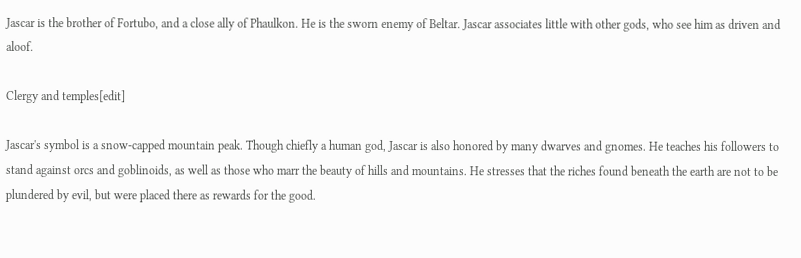Jascar is the brother of Fortubo, and a close ally of Phaulkon. He is the sworn enemy of Beltar. Jascar associates little with other gods, who see him as driven and aloof.

Clergy and temples[edit]

Jascar's symbol is a snow-capped mountain peak. Though chiefly a human god, Jascar is also honored by many dwarves and gnomes. He teaches his followers to stand against orcs and goblinoids, as well as those who marr the beauty of hills and mountains. He stresses that the riches found beneath the earth are not to be plundered by evil, but were placed there as rewards for the good.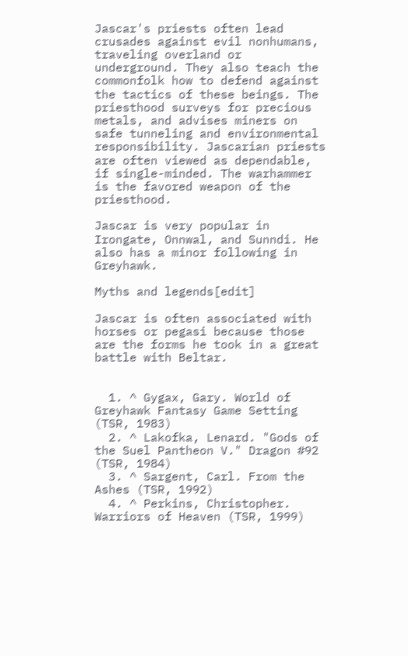Jascar's priests often lead crusades against evil nonhumans, traveling overland or underground. They also teach the commonfolk how to defend against the tactics of these beings. The priesthood surveys for precious metals, and advises miners on safe tunneling and environmental responsibility. Jascarian priests are often viewed as dependable, if single-minded. The warhammer is the favored weapon of the priesthood.

Jascar is very popular in Irongate, Onnwal, and Sunndi. He also has a minor following in Greyhawk.

Myths and legends[edit]

Jascar is often associated with horses or pegasi because those are the forms he took in a great battle with Beltar.


  1. ^ Gygax, Gary. World of Greyhawk Fantasy Game Setting (TSR, 1983)
  2. ^ Lakofka, Lenard. "Gods of the Suel Pantheon V." Dragon #92 (TSR, 1984)
  3. ^ Sargent, Carl. From the Ashes (TSR, 1992)
  4. ^ Perkins, Christopher. Warriors of Heaven (TSR, 1999)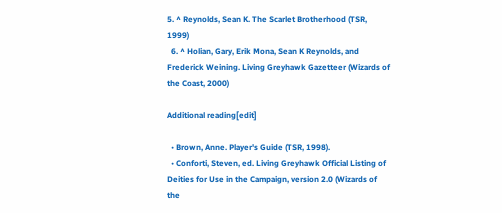5. ^ Reynolds, Sean K. The Scarlet Brotherhood (TSR, 1999)
  6. ^ Holian, Gary, Erik Mona, Sean K Reynolds, and Frederick Weining. Living Greyhawk Gazetteer (Wizards of the Coast, 2000)

Additional reading[edit]

  • Brown, Anne. Player's Guide (TSR, 1998).
  • Conforti, Steven, ed. Living Greyhawk Official Listing of Deities for Use in the Campaign, version 2.0 (Wizards of the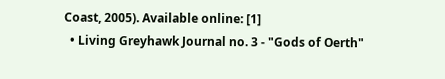Coast, 2005). Available online: [1]
  • Living Greyhawk Journal no. 3 - "Gods of Oerth"